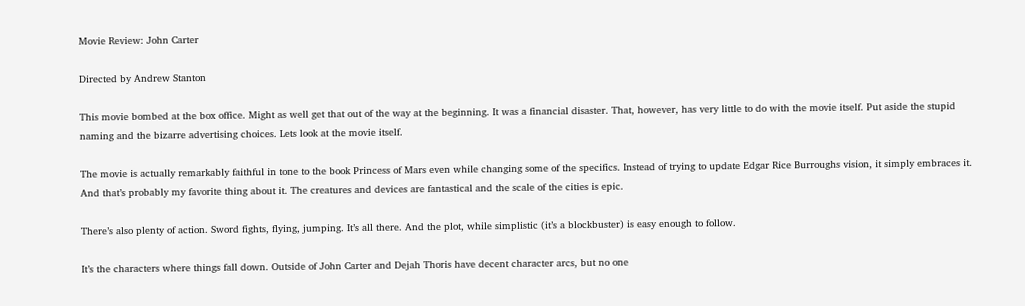Movie Review: John Carter

Directed by Andrew Stanton

This movie bombed at the box office. Might as well get that out of the way at the beginning. It was a financial disaster. That, however, has very little to do with the movie itself. Put aside the stupid naming and the bizarre advertising choices. Lets look at the movie itself.

The movie is actually remarkably faithful in tone to the book Princess of Mars even while changing some of the specifics. Instead of trying to update Edgar Rice Burroughs vision, it simply embraces it. And that’s probably my favorite thing about it. The creatures and devices are fantastical and the scale of the cities is epic.

There’s also plenty of action. Sword fights, flying, jumping. It’s all there. And the plot, while simplistic (it’s a blockbuster) is easy enough to follow.

It’s the characters where things fall down. Outside of John Carter and Dejah Thoris have decent character arcs, but no one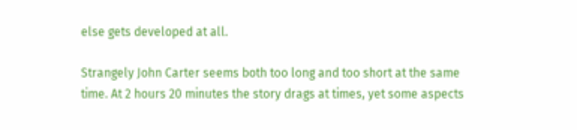else gets developed at all.

Strangely John Carter seems both too long and too short at the same time. At 2 hours 20 minutes the story drags at times, yet some aspects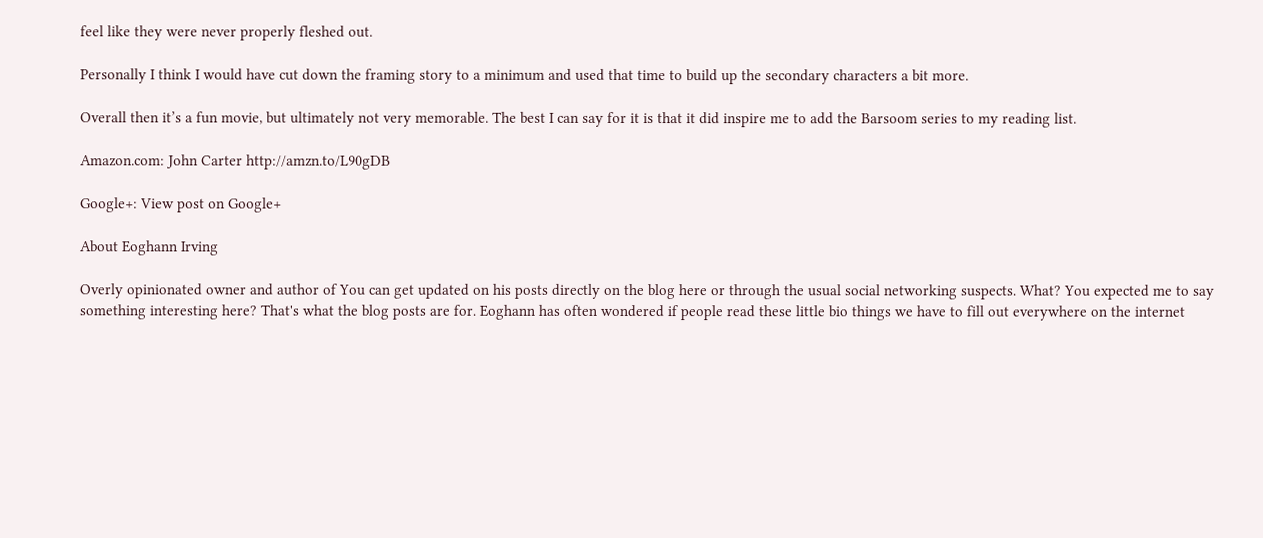feel like they were never properly fleshed out.

Personally I think I would have cut down the framing story to a minimum and used that time to build up the secondary characters a bit more.

Overall then it’s a fun movie, but ultimately not very memorable. The best I can say for it is that it did inspire me to add the Barsoom series to my reading list.

Amazon.com: John Carter http://amzn.to/L90gDB

Google+: View post on Google+

About Eoghann Irving

Overly opinionated owner and author of You can get updated on his posts directly on the blog here or through the usual social networking suspects. What? You expected me to say something interesting here? That's what the blog posts are for. Eoghann has often wondered if people read these little bio things we have to fill out everywhere on the internet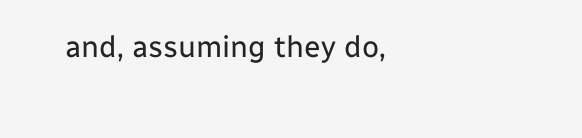and, assuming they do,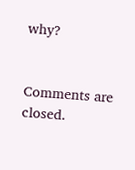why?


Comments are closed.